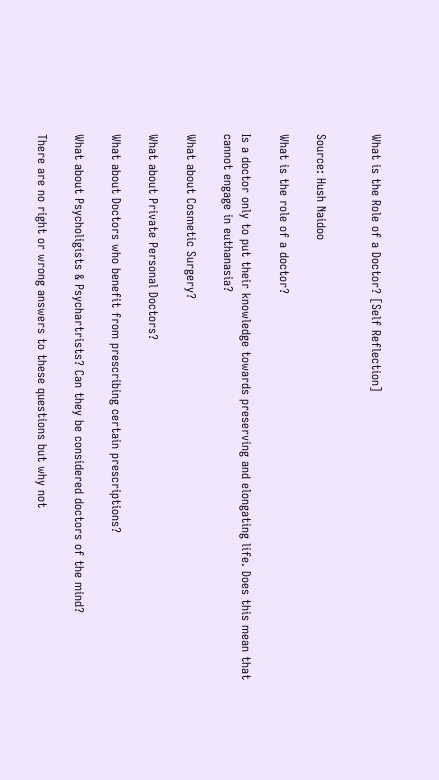What is the Role of a Doctor? [Self Reflection]


Source: Hush Naidoo

What is the role of a doctor?

Is a doctor only to put their knowledge towards preserving and elongating life. Does this mean that cannot engage in euthanasia?

What about Cosmetic Surgery?

What about Private Personal Doctors?

What about Doctors who benefit from prescribing certain prescriptions?

What about Psycholigists & Psychartrists? Can they be considered doctors of the mind?

There are no right or wrong answers to these questions but why not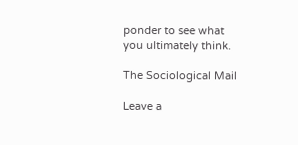ponder to see what you ultimately think.

The Sociological Mail

Leave a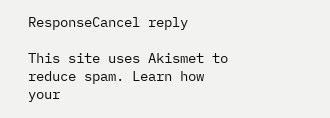ResponseCancel reply

This site uses Akismet to reduce spam. Learn how your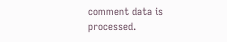comment data is processed.